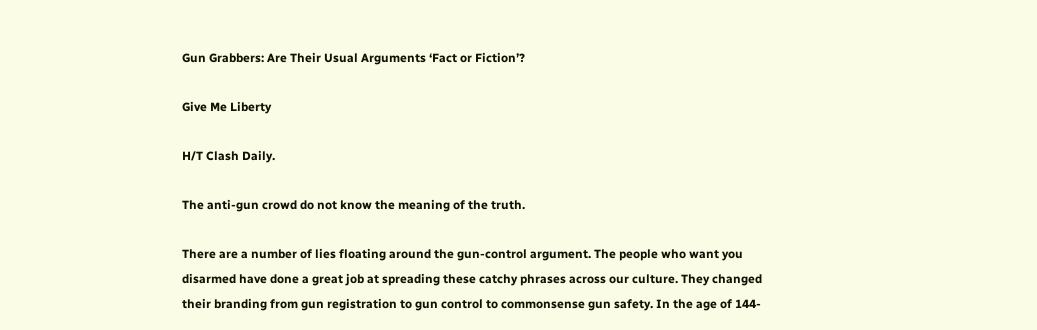Gun Grabbers: Are Their Usual Arguments ‘Fact or Fiction’?

Give Me Liberty

H/T Clash Daily.

The anti-gun crowd do not know the meaning of the truth.

There are a number of lies floating around the gun-control argument. The people who want you disarmed have done a great job at spreading these catchy phrases across our culture. They changed their branding from gun registration to gun control to commonsense gun safety. In the age of 144-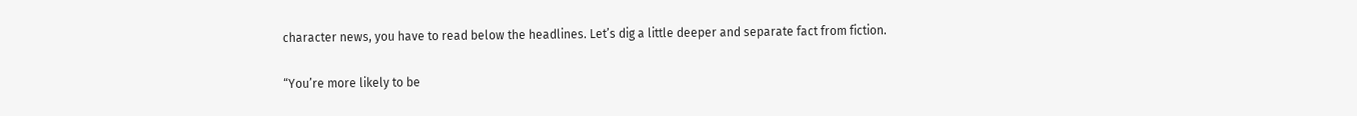character news, you have to read below the headlines. Let’s dig a little deeper and separate fact from fiction.

“You’re more likely to be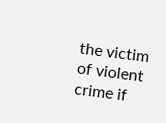the victim of violent crime if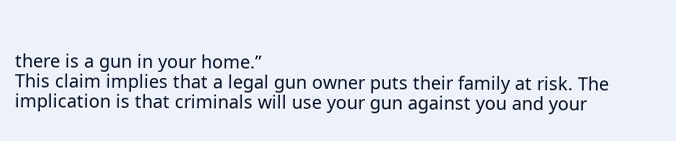there is a gun in your home.”
This claim implies that a legal gun owner puts their family at risk. The implication is that criminals will use your gun against you and your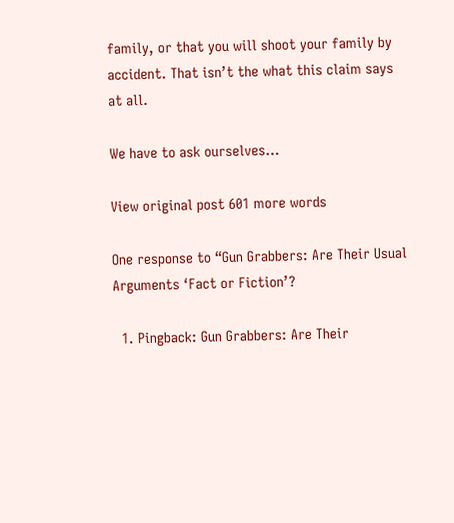family, or that you will shoot your family by accident. That isn’t the what this claim says at all.

We have to ask ourselves…

View original post 601 more words

One response to “Gun Grabbers: Are Their Usual Arguments ‘Fact or Fiction’?

  1. Pingback: Gun Grabbers: Are Their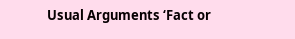Usual Arguments ‘Fact or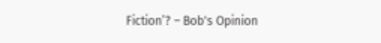Fiction’? – Bob's Opinion